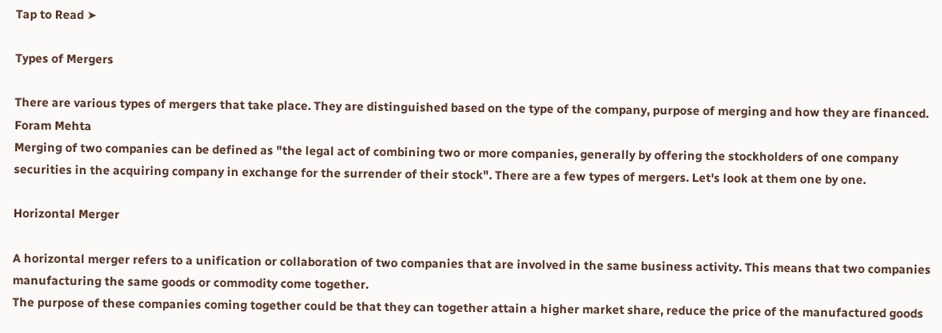Tap to Read ➤

Types of Mergers

There are various types of mergers that take place. They are distinguished based on the type of the company, purpose of merging and how they are financed.
Foram Mehta
Merging of two companies can be defined as "the legal act of combining two or more companies, generally by offering the stockholders of one company securities in the acquiring company in exchange for the surrender of their stock". There are a few types of mergers. Let's look at them one by one.

Horizontal Merger

A horizontal merger refers to a unification or collaboration of two companies that are involved in the same business activity. This means that two companies manufacturing the same goods or commodity come together.
The purpose of these companies coming together could be that they can together attain a higher market share, reduce the price of the manufactured goods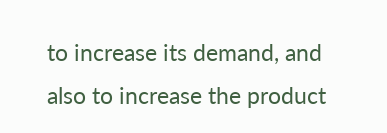to increase its demand, and also to increase the product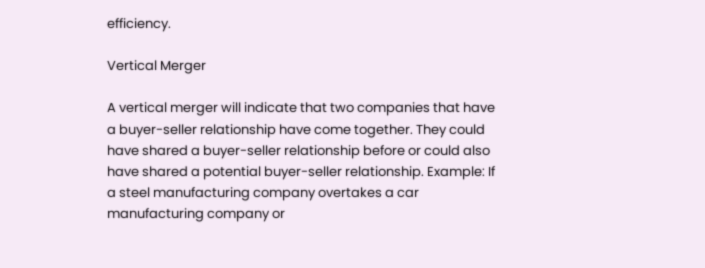efficiency.

Vertical Merger

A vertical merger will indicate that two companies that have a buyer-seller relationship have come together. They could have shared a buyer-seller relationship before or could also have shared a potential buyer-seller relationship. Example: If a steel manufacturing company overtakes a car manufacturing company or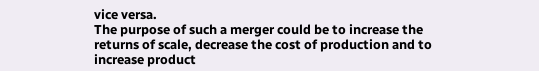vice versa.
The purpose of such a merger could be to increase the returns of scale, decrease the cost of production and to increase product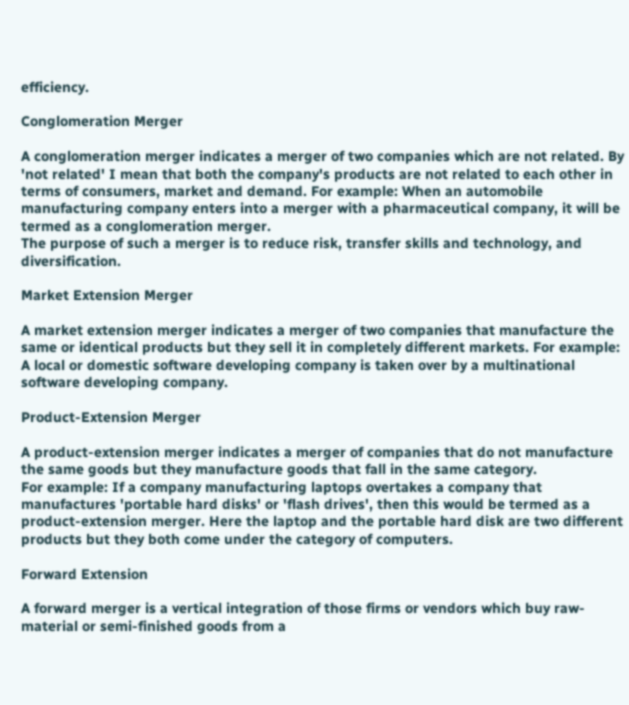efficiency.

Conglomeration Merger

A conglomeration merger indicates a merger of two companies which are not related. By 'not related' I mean that both the company's products are not related to each other in terms of consumers, market and demand. For example: When an automobile manufacturing company enters into a merger with a pharmaceutical company, it will be termed as a conglomeration merger.
The purpose of such a merger is to reduce risk, transfer skills and technology, and diversification.

Market Extension Merger

A market extension merger indicates a merger of two companies that manufacture the same or identical products but they sell it in completely different markets. For example: A local or domestic software developing company is taken over by a multinational software developing company.

Product-Extension Merger

A product-extension merger indicates a merger of companies that do not manufacture the same goods but they manufacture goods that fall in the same category.
For example: If a company manufacturing laptops overtakes a company that manufactures 'portable hard disks' or 'flash drives', then this would be termed as a product-extension merger. Here the laptop and the portable hard disk are two different products but they both come under the category of computers.

Forward Extension

A forward merger is a vertical integration of those firms or vendors which buy raw-material or semi-finished goods from a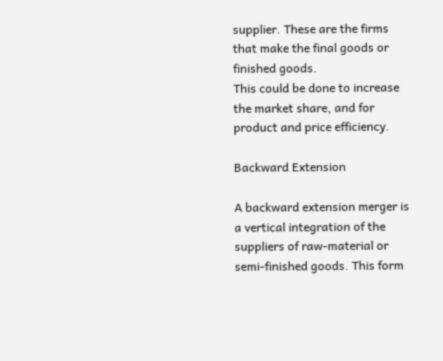supplier. These are the firms that make the final goods or finished goods.
This could be done to increase the market share, and for product and price efficiency.

Backward Extension

A backward extension merger is a vertical integration of the suppliers of raw-material or semi-finished goods. This form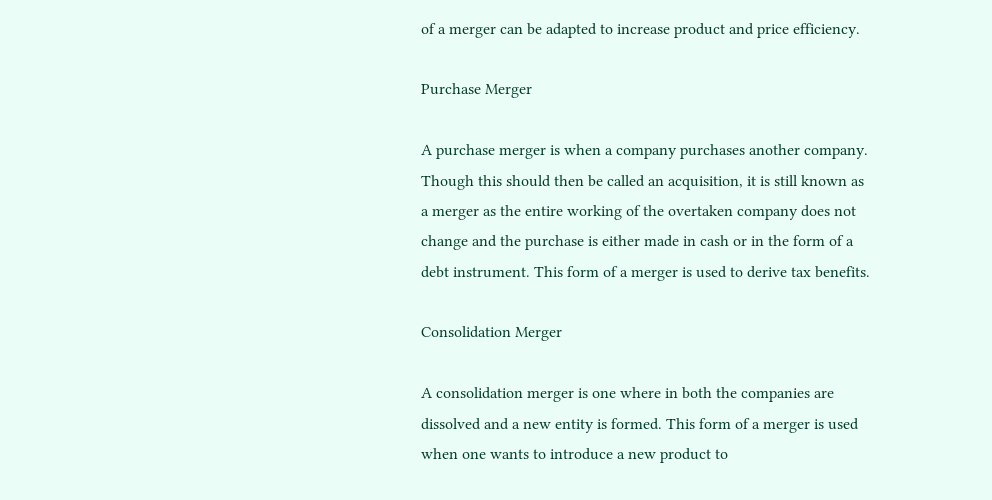of a merger can be adapted to increase product and price efficiency.

Purchase Merger

A purchase merger is when a company purchases another company. Though this should then be called an acquisition, it is still known as a merger as the entire working of the overtaken company does not change and the purchase is either made in cash or in the form of a debt instrument. This form of a merger is used to derive tax benefits.

Consolidation Merger

A consolidation merger is one where in both the companies are dissolved and a new entity is formed. This form of a merger is used when one wants to introduce a new product to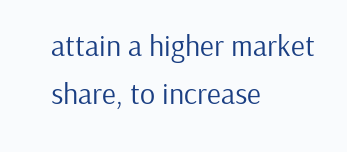attain a higher market share, to increase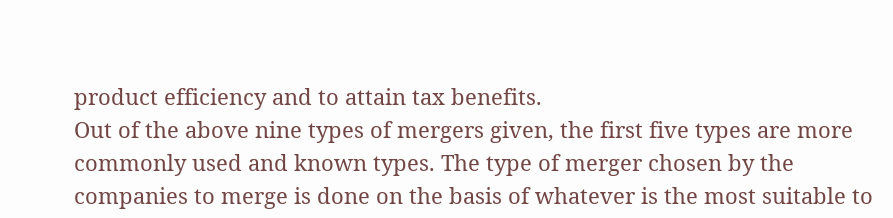product efficiency and to attain tax benefits.
Out of the above nine types of mergers given, the first five types are more commonly used and known types. The type of merger chosen by the companies to merge is done on the basis of whatever is the most suitable to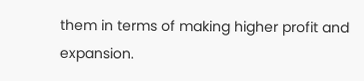them in terms of making higher profit and expansion.